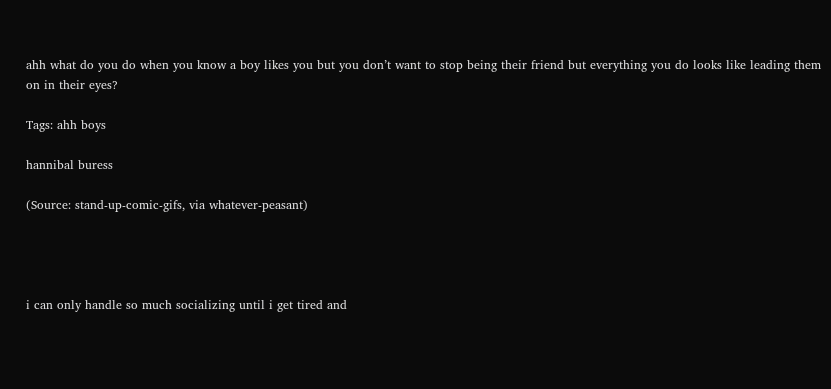ahh what do you do when you know a boy likes you but you don’t want to stop being their friend but everything you do looks like leading them on in their eyes?

Tags: ahh boys

hannibal buress

(Source: stand-up-comic-gifs, via whatever-peasant)




i can only handle so much socializing until i get tired and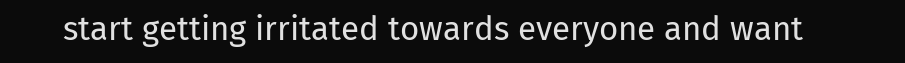start getting irritated towards everyone and want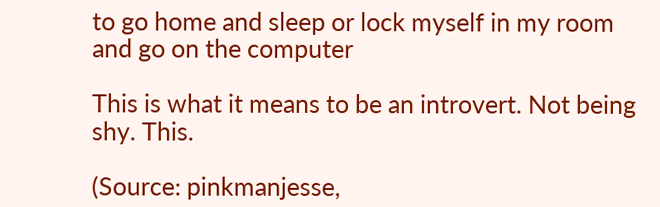to go home and sleep or lock myself in my room and go on the computer

This is what it means to be an introvert. Not being shy. This.

(Source: pinkmanjesse,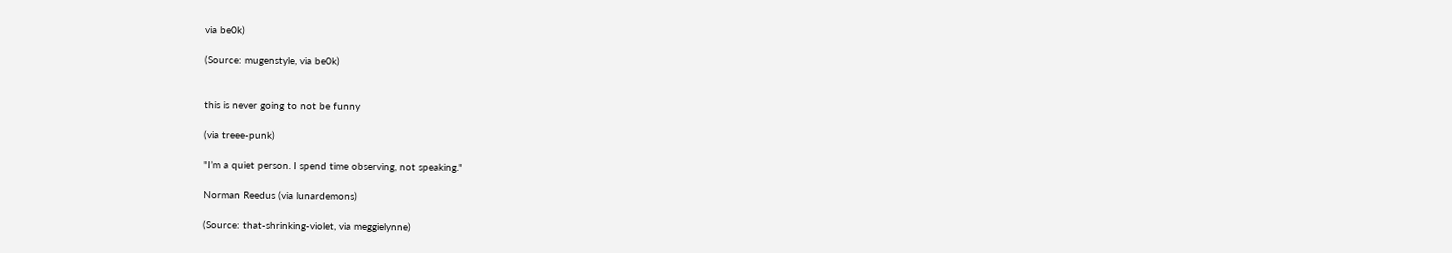via be0k)

(Source: mugenstyle, via be0k)


this is never going to not be funny

(via treee-punk)

"I’m a quiet person. I spend time observing, not speaking."

Norman Reedus (via lunardemons)

(Source: that-shrinking-violet, via meggielynne)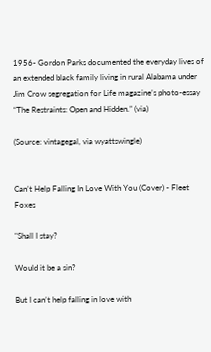1956- Gordon Parks documented the everyday lives of an extended black family living in rural Alabama under Jim Crow segregation for Life magazine’s photo-essay “The Restraints: Open and Hidden.” (via)

(Source: vintagegal, via wyattswingle)


Can’t Help Falling In Love With You (Cover) - Fleet Foxes

"Shall I stay?

Would it be a sin?

But I can’t help falling in love with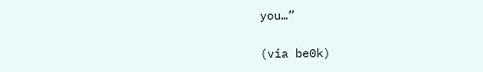you…”

(via be0k)